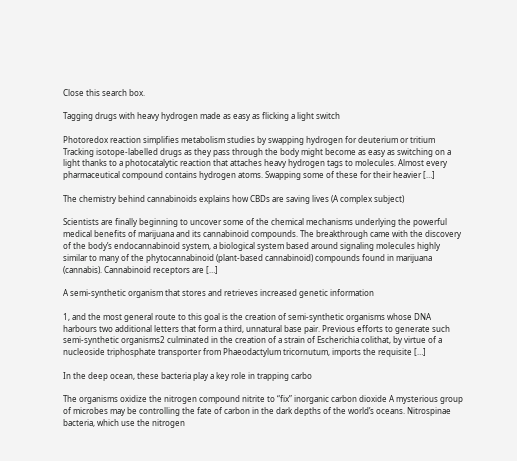Close this search box.

Tagging drugs with heavy hydrogen made as easy as flicking a light switch

Photoredox reaction simplifies metabolism studies by swapping hydrogen for deuterium or tritium Tracking isotope-labelled drugs as they pass through the body might become as easy as switching on a light thanks to a photocatalytic reaction that attaches heavy hydrogen tags to molecules. Almost every pharmaceutical compound contains hydrogen atoms. Swapping some of these for their heavier […]

The chemistry behind cannabinoids explains how CBDs are saving lives (A complex subject)

Scientists are finally beginning to uncover some of the chemical mechanisms underlying the powerful medical benefits of marijuana and its cannabinoid compounds. The breakthrough came with the discovery of the body’s endocannabinoid system, a biological system based around signaling molecules highly similar to many of the phytocannabinoid (plant-based cannabinoid) compounds found in marijuana (cannabis). Cannabinoid receptors are […]

A semi-synthetic organism that stores and retrieves increased genetic information

1, and the most general route to this goal is the creation of semi-synthetic organisms whose DNA harbours two additional letters that form a third, unnatural base pair. Previous efforts to generate such semi-synthetic organisms2 culminated in the creation of a strain of Escherichia colithat, by virtue of a nucleoside triphosphate transporter from Phaeodactylum tricornutum, imports the requisite […]

In the deep ocean, these bacteria play a key role in trapping carbo

The organisms oxidize the nitrogen compound nitrite to “fix” inorganic carbon dioxide A mysterious group of microbes may be controlling the fate of carbon in the dark depths of the world’s oceans. Nitrospinae bacteria, which use the nitrogen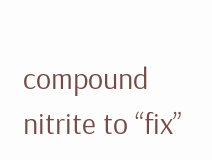compound nitrite to “fix”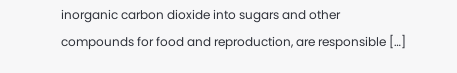inorganic carbon dioxide into sugars and other compounds for food and reproduction, are responsible […]